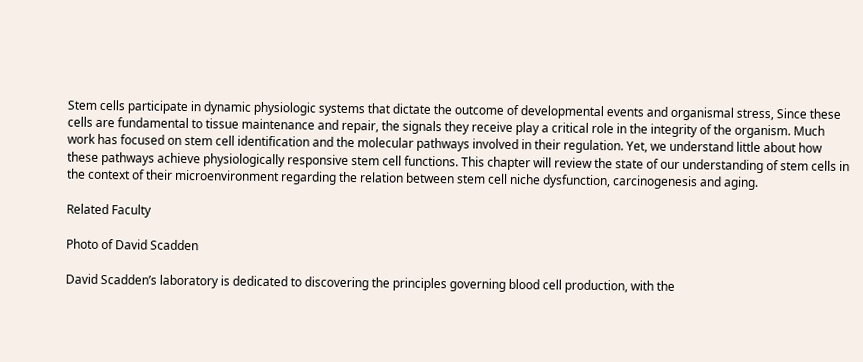Stem cells participate in dynamic physiologic systems that dictate the outcome of developmental events and organismal stress, Since these cells are fundamental to tissue maintenance and repair, the signals they receive play a critical role in the integrity of the organism. Much work has focused on stem cell identification and the molecular pathways involved in their regulation. Yet, we understand little about how these pathways achieve physiologically responsive stem cell functions. This chapter will review the state of our understanding of stem cells in the context of their microenvironment regarding the relation between stem cell niche dysfunction, carcinogenesis and aging.

Related Faculty

Photo of David Scadden

David Scadden’s laboratory is dedicated to discovering the principles governing blood cell production, with the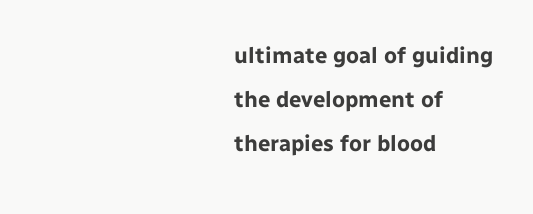ultimate goal of guiding the development of therapies for blood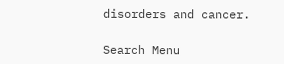disorders and cancer.

Search Menu